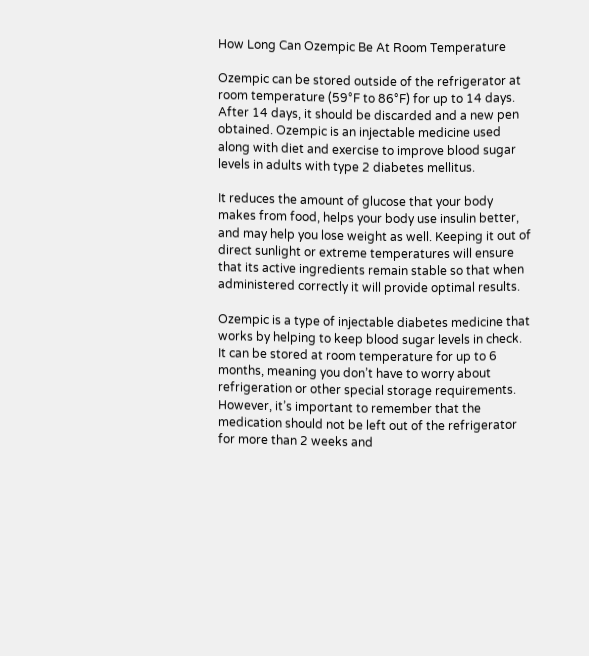How Long Can Ozempic Be At Room Temperature

Ozempic can be stored outside of the refrigerator at room temperature (59°F to 86°F) for up to 14 days. After 14 days, it should be discarded and a new pen obtained. Ozempic is an injectable medicine used along with diet and exercise to improve blood sugar levels in adults with type 2 diabetes mellitus.

It reduces the amount of glucose that your body makes from food, helps your body use insulin better, and may help you lose weight as well. Keeping it out of direct sunlight or extreme temperatures will ensure that its active ingredients remain stable so that when administered correctly it will provide optimal results.

Ozempic is a type of injectable diabetes medicine that works by helping to keep blood sugar levels in check. It can be stored at room temperature for up to 6 months, meaning you don’t have to worry about refrigeration or other special storage requirements. However, it’s important to remember that the medication should not be left out of the refrigerator for more than 2 weeks and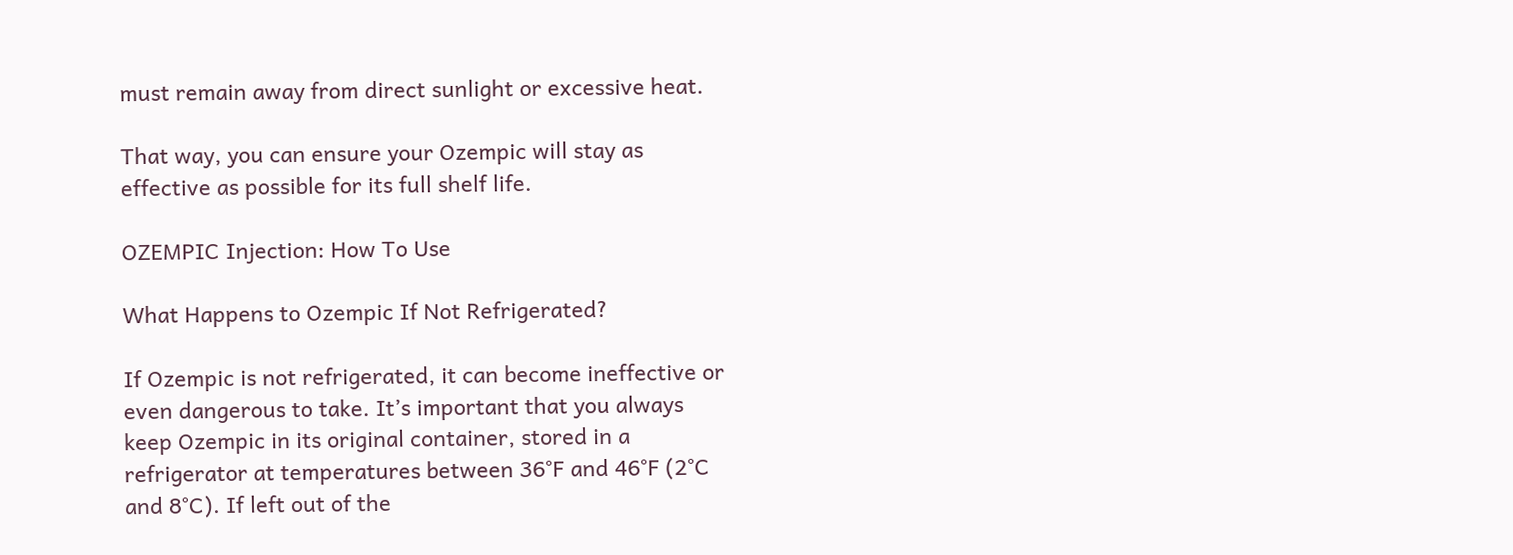must remain away from direct sunlight or excessive heat.

That way, you can ensure your Ozempic will stay as effective as possible for its full shelf life.

OZEMPIC Injection: How To Use

What Happens to Ozempic If Not Refrigerated?

If Ozempic is not refrigerated, it can become ineffective or even dangerous to take. It’s important that you always keep Ozempic in its original container, stored in a refrigerator at temperatures between 36°F and 46°F (2°C and 8°C). If left out of the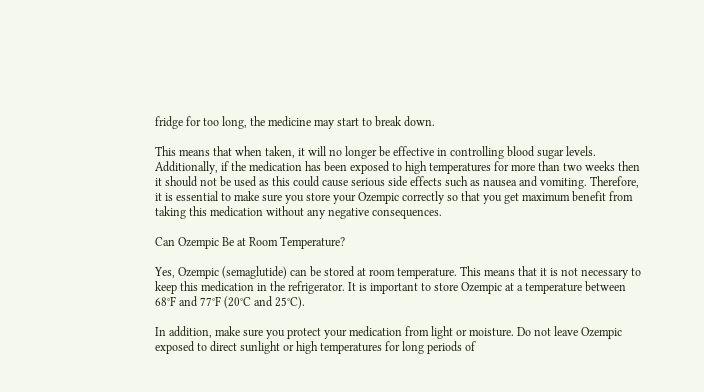fridge for too long, the medicine may start to break down.

This means that when taken, it will no longer be effective in controlling blood sugar levels. Additionally, if the medication has been exposed to high temperatures for more than two weeks then it should not be used as this could cause serious side effects such as nausea and vomiting. Therefore, it is essential to make sure you store your Ozempic correctly so that you get maximum benefit from taking this medication without any negative consequences.

Can Ozempic Be at Room Temperature?

Yes, Ozempic (semaglutide) can be stored at room temperature. This means that it is not necessary to keep this medication in the refrigerator. It is important to store Ozempic at a temperature between 68°F and 77°F (20°C and 25°C).

In addition, make sure you protect your medication from light or moisture. Do not leave Ozempic exposed to direct sunlight or high temperatures for long periods of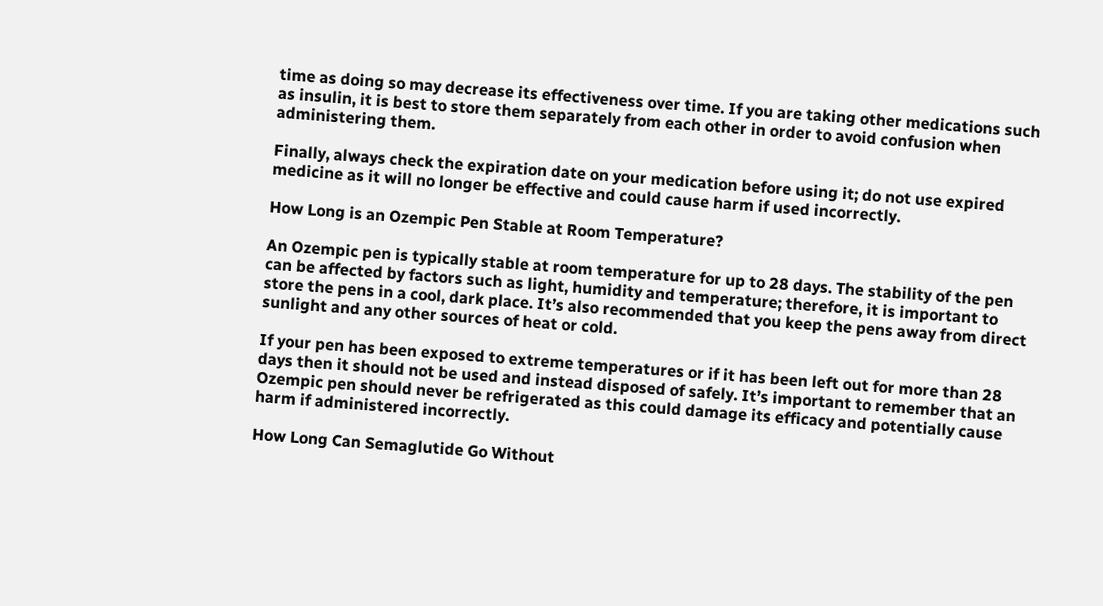time as doing so may decrease its effectiveness over time. If you are taking other medications such as insulin, it is best to store them separately from each other in order to avoid confusion when administering them.

Finally, always check the expiration date on your medication before using it; do not use expired medicine as it will no longer be effective and could cause harm if used incorrectly.

How Long is an Ozempic Pen Stable at Room Temperature?

An Ozempic pen is typically stable at room temperature for up to 28 days. The stability of the pen can be affected by factors such as light, humidity and temperature; therefore, it is important to store the pens in a cool, dark place. It’s also recommended that you keep the pens away from direct sunlight and any other sources of heat or cold.

If your pen has been exposed to extreme temperatures or if it has been left out for more than 28 days then it should not be used and instead disposed of safely. It’s important to remember that an Ozempic pen should never be refrigerated as this could damage its efficacy and potentially cause harm if administered incorrectly.

How Long Can Semaglutide Go Without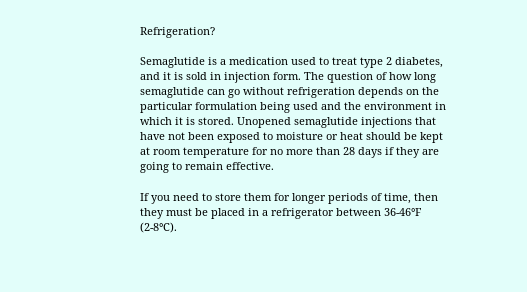Refrigeration?

Semaglutide is a medication used to treat type 2 diabetes, and it is sold in injection form. The question of how long semaglutide can go without refrigeration depends on the particular formulation being used and the environment in which it is stored. Unopened semaglutide injections that have not been exposed to moisture or heat should be kept at room temperature for no more than 28 days if they are going to remain effective.

If you need to store them for longer periods of time, then they must be placed in a refrigerator between 36-46°F (2-8°C).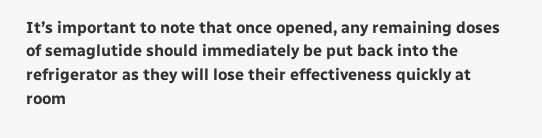It’s important to note that once opened, any remaining doses of semaglutide should immediately be put back into the refrigerator as they will lose their effectiveness quickly at room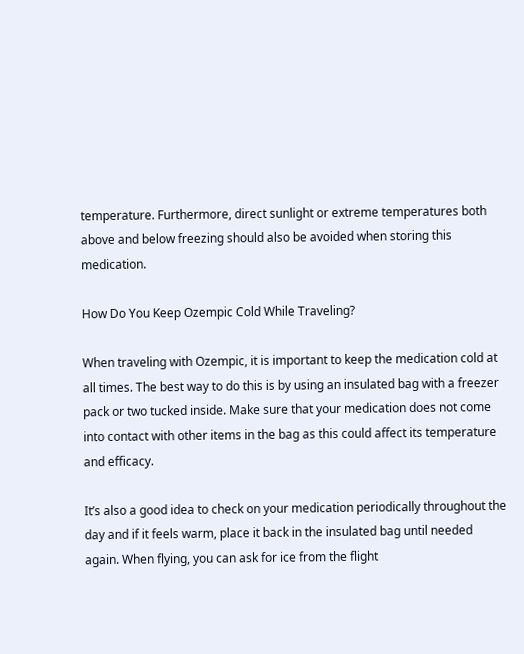temperature. Furthermore, direct sunlight or extreme temperatures both above and below freezing should also be avoided when storing this medication.

How Do You Keep Ozempic Cold While Traveling?

When traveling with Ozempic, it is important to keep the medication cold at all times. The best way to do this is by using an insulated bag with a freezer pack or two tucked inside. Make sure that your medication does not come into contact with other items in the bag as this could affect its temperature and efficacy.

It’s also a good idea to check on your medication periodically throughout the day and if it feels warm, place it back in the insulated bag until needed again. When flying, you can ask for ice from the flight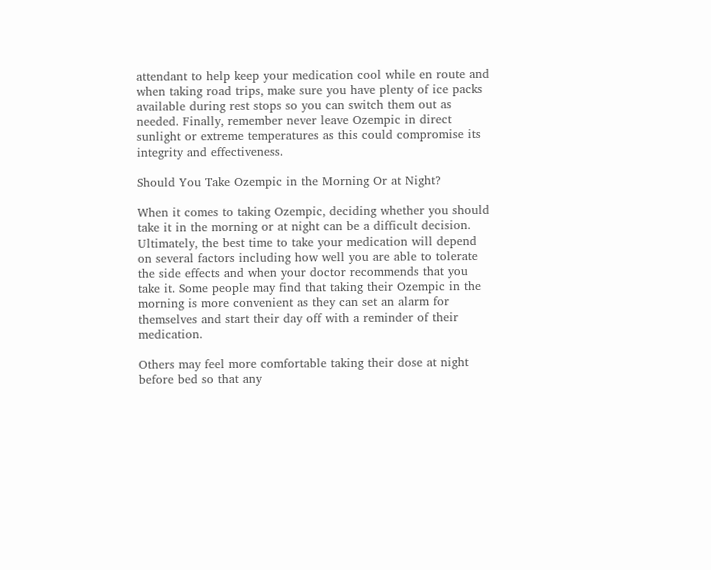attendant to help keep your medication cool while en route and when taking road trips, make sure you have plenty of ice packs available during rest stops so you can switch them out as needed. Finally, remember never leave Ozempic in direct sunlight or extreme temperatures as this could compromise its integrity and effectiveness.

Should You Take Ozempic in the Morning Or at Night?

When it comes to taking Ozempic, deciding whether you should take it in the morning or at night can be a difficult decision. Ultimately, the best time to take your medication will depend on several factors including how well you are able to tolerate the side effects and when your doctor recommends that you take it. Some people may find that taking their Ozempic in the morning is more convenient as they can set an alarm for themselves and start their day off with a reminder of their medication.

Others may feel more comfortable taking their dose at night before bed so that any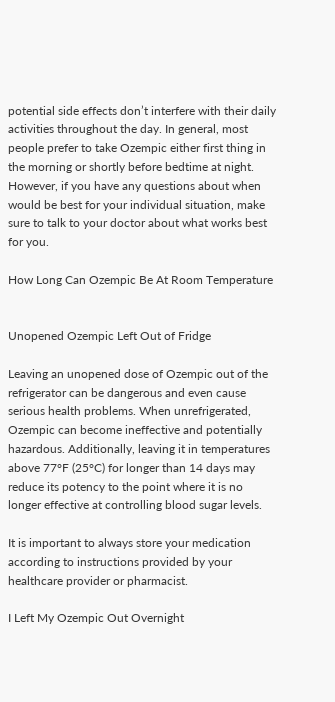potential side effects don’t interfere with their daily activities throughout the day. In general, most people prefer to take Ozempic either first thing in the morning or shortly before bedtime at night. However, if you have any questions about when would be best for your individual situation, make sure to talk to your doctor about what works best for you.

How Long Can Ozempic Be At Room Temperature


Unopened Ozempic Left Out of Fridge

Leaving an unopened dose of Ozempic out of the refrigerator can be dangerous and even cause serious health problems. When unrefrigerated, Ozempic can become ineffective and potentially hazardous. Additionally, leaving it in temperatures above 77°F (25°C) for longer than 14 days may reduce its potency to the point where it is no longer effective at controlling blood sugar levels.

It is important to always store your medication according to instructions provided by your healthcare provider or pharmacist.

I Left My Ozempic Out Overnight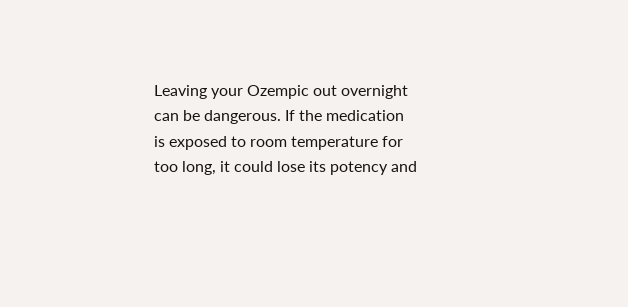Leaving your Ozempic out overnight can be dangerous. If the medication is exposed to room temperature for too long, it could lose its potency and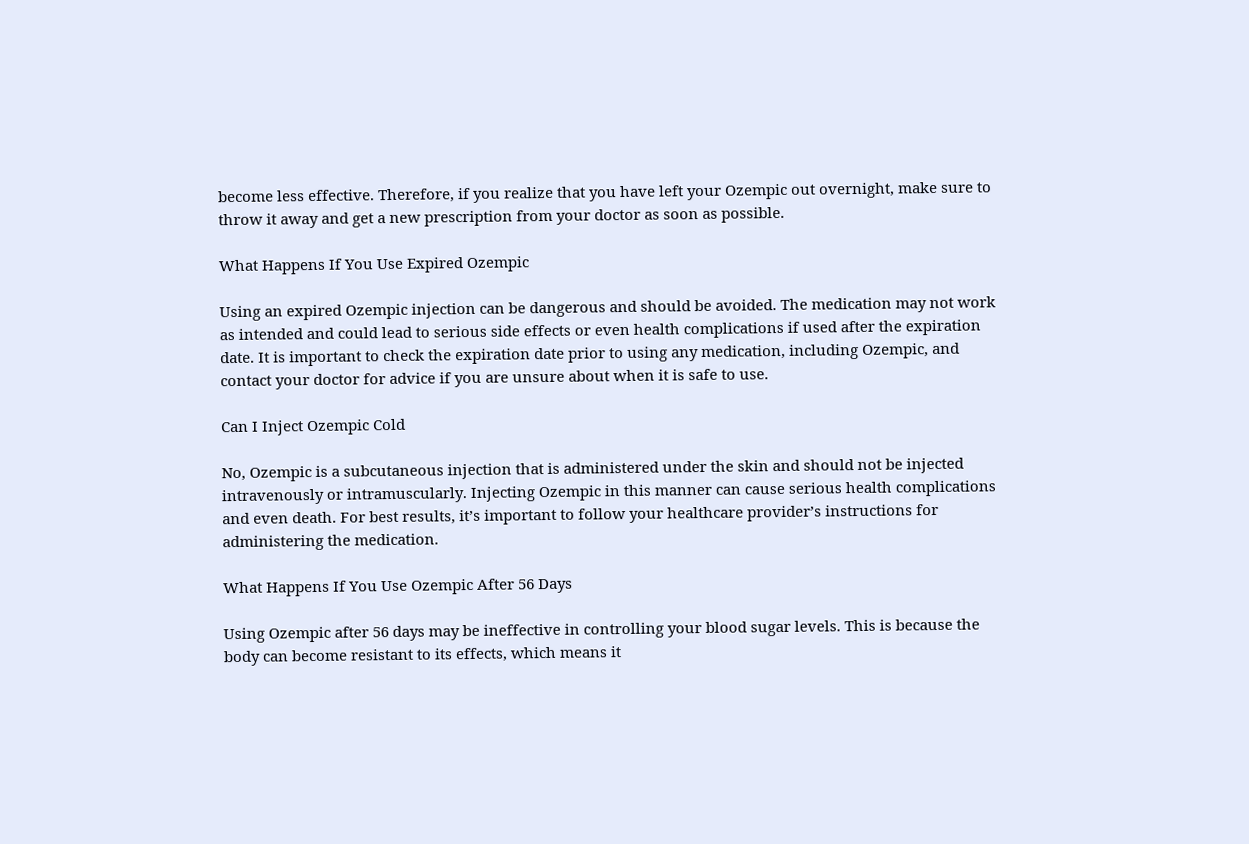become less effective. Therefore, if you realize that you have left your Ozempic out overnight, make sure to throw it away and get a new prescription from your doctor as soon as possible.

What Happens If You Use Expired Ozempic

Using an expired Ozempic injection can be dangerous and should be avoided. The medication may not work as intended and could lead to serious side effects or even health complications if used after the expiration date. It is important to check the expiration date prior to using any medication, including Ozempic, and contact your doctor for advice if you are unsure about when it is safe to use.

Can I Inject Ozempic Cold

No, Ozempic is a subcutaneous injection that is administered under the skin and should not be injected intravenously or intramuscularly. Injecting Ozempic in this manner can cause serious health complications and even death. For best results, it’s important to follow your healthcare provider’s instructions for administering the medication.

What Happens If You Use Ozempic After 56 Days

Using Ozempic after 56 days may be ineffective in controlling your blood sugar levels. This is because the body can become resistant to its effects, which means it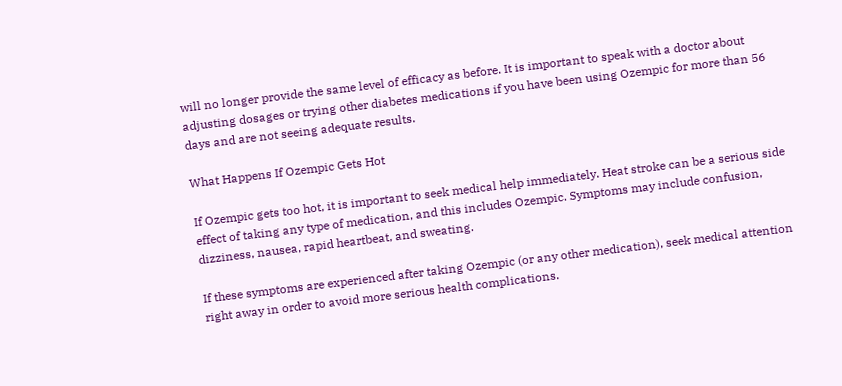will no longer provide the same level of efficacy as before. It is important to speak with a doctor about adjusting dosages or trying other diabetes medications if you have been using Ozempic for more than 56 days and are not seeing adequate results.

What Happens If Ozempic Gets Hot

If Ozempic gets too hot, it is important to seek medical help immediately. Heat stroke can be a serious side effect of taking any type of medication, and this includes Ozempic. Symptoms may include confusion, dizziness, nausea, rapid heartbeat, and sweating.

If these symptoms are experienced after taking Ozempic (or any other medication), seek medical attention right away in order to avoid more serious health complications.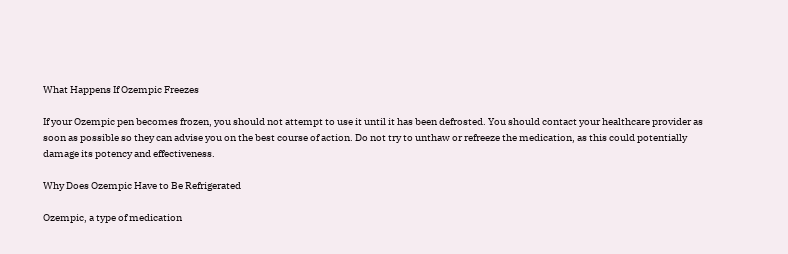What Happens If Ozempic Freezes

If your Ozempic pen becomes frozen, you should not attempt to use it until it has been defrosted. You should contact your healthcare provider as soon as possible so they can advise you on the best course of action. Do not try to unthaw or refreeze the medication, as this could potentially damage its potency and effectiveness.

Why Does Ozempic Have to Be Refrigerated

Ozempic, a type of medication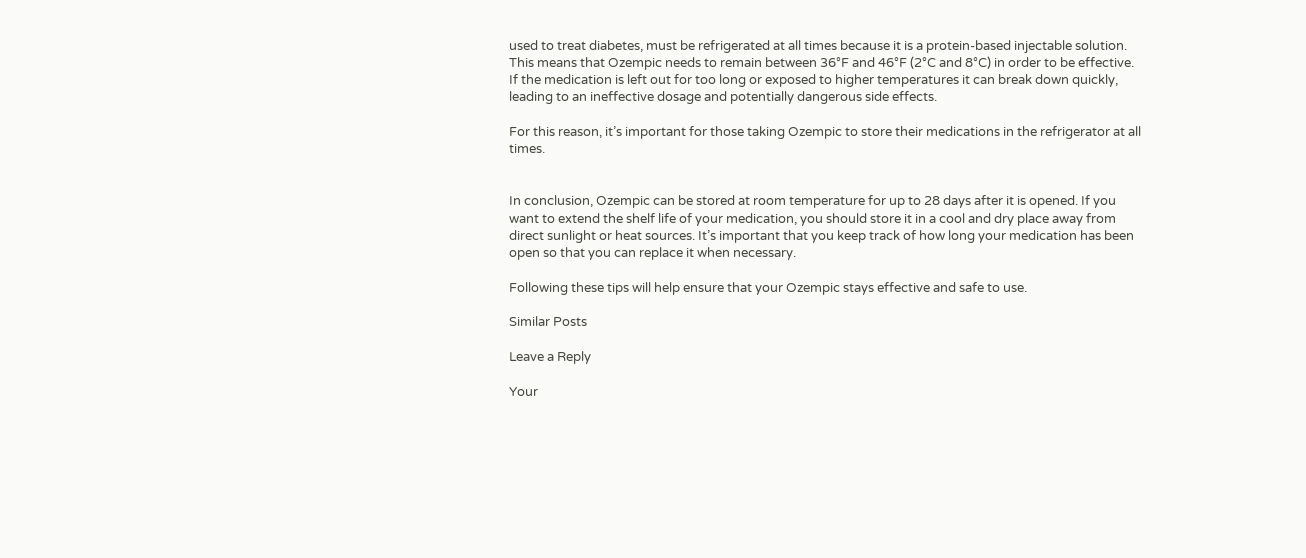used to treat diabetes, must be refrigerated at all times because it is a protein-based injectable solution. This means that Ozempic needs to remain between 36°F and 46°F (2°C and 8°C) in order to be effective. If the medication is left out for too long or exposed to higher temperatures it can break down quickly, leading to an ineffective dosage and potentially dangerous side effects.

For this reason, it’s important for those taking Ozempic to store their medications in the refrigerator at all times.


In conclusion, Ozempic can be stored at room temperature for up to 28 days after it is opened. If you want to extend the shelf life of your medication, you should store it in a cool and dry place away from direct sunlight or heat sources. It’s important that you keep track of how long your medication has been open so that you can replace it when necessary.

Following these tips will help ensure that your Ozempic stays effective and safe to use.

Similar Posts

Leave a Reply

Your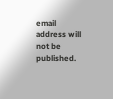email address will not be published.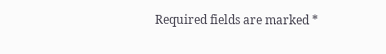Required fields are marked *